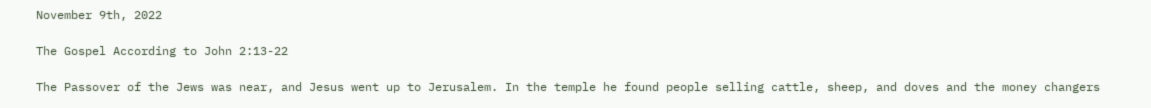November 9th, 2022

The Gospel According to John 2:13-22

The Passover of the Jews was near, and Jesus went up to Jerusalem. In the temple he found people selling cattle, sheep, and doves and the money changers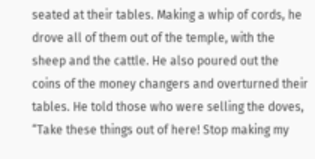seated at their tables. Making a whip of cords, he drove all of them out of the temple, with the sheep and the cattle. He also poured out the coins of the money changers and overturned their tables. He told those who were selling the doves, “Take these things out of here! Stop making my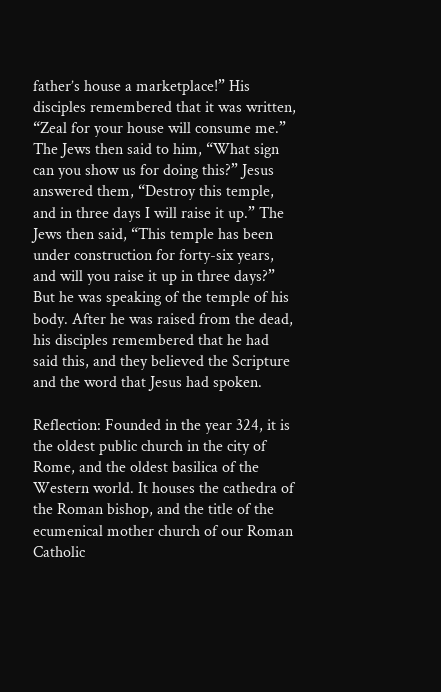father’s house a marketplace!” His disciples remembered that it was written, “Zeal for your house will consume me.” The Jews then said to him, “What sign can you show us for doing this?” Jesus answered them, “Destroy this temple, and in three days I will raise it up.” The Jews then said, “This temple has been under construction for forty-six years, and will you raise it up in three days?” But he was speaking of the temple of his body. After he was raised from the dead, his disciples remembered that he had said this, and they believed the Scripture and the word that Jesus had spoken.

Reflection: Founded in the year 324, it is the oldest public church in the city of Rome, and the oldest basilica of the Western world. It houses the cathedra of the Roman bishop, and the title of the ecumenical mother church of our Roman Catholic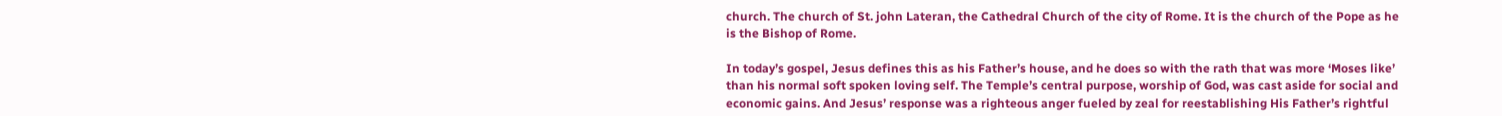church. The church of St. john Lateran, the Cathedral Church of the city of Rome. It is the church of the Pope as he is the Bishop of Rome.

In today’s gospel, Jesus defines this as his Father’s house, and he does so with the rath that was more ‘Moses like’ than his normal soft spoken loving self. The Temple’s central purpose, worship of God, was cast aside for social and economic gains. And Jesus’ response was a righteous anger fueled by zeal for reestablishing His Father’s rightful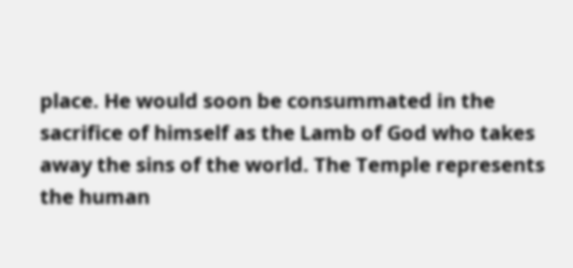place. He would soon be consummated in the sacrifice of himself as the Lamb of God who takes away the sins of the world. The Temple represents the human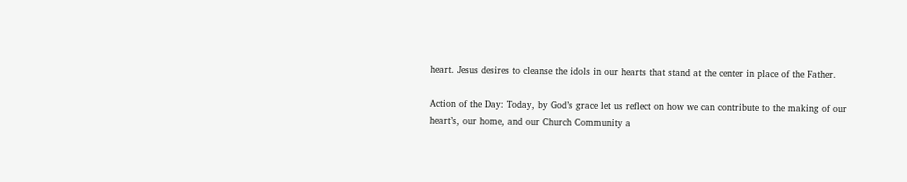heart. Jesus desires to cleanse the idols in our hearts that stand at the center in place of the Father.

Action of the Day: Today, by God’s grace let us reflect on how we can contribute to the making of our heart’s, our home, and our Church Community a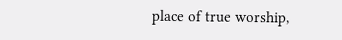place of true worship,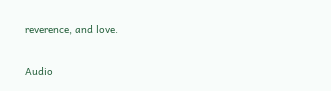reverence, and love.

Audio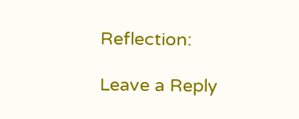Reflection:

Leave a Reply